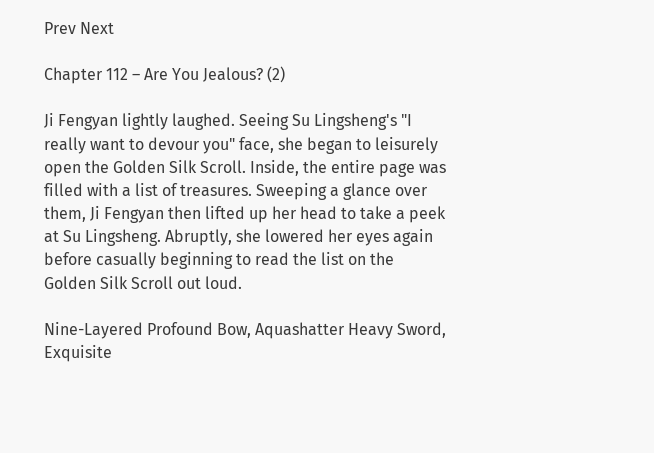Prev Next

Chapter 112 – Are You Jealous? (2)

Ji Fengyan lightly laughed. Seeing Su Lingsheng's "I really want to devour you" face, she began to leisurely open the Golden Silk Scroll. Inside, the entire page was filled with a list of treasures. Sweeping a glance over them, Ji Fengyan then lifted up her head to take a peek at Su Lingsheng. Abruptly, she lowered her eyes again before casually beginning to read the list on the Golden Silk Scroll out loud.

Nine-Layered Profound Bow, Aquashatter Heavy Sword, Exquisite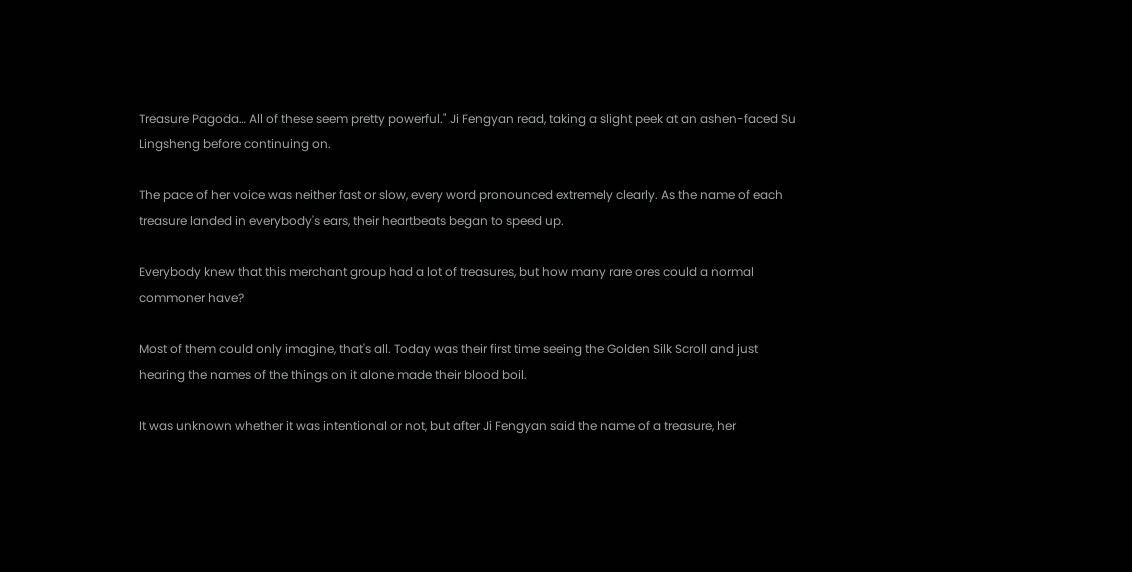Treasure Pagoda… All of these seem pretty powerful." Ji Fengyan read, taking a slight peek at an ashen-faced Su Lingsheng before continuing on.

The pace of her voice was neither fast or slow, every word pronounced extremely clearly. As the name of each treasure landed in everybody's ears, their heartbeats began to speed up.

Everybody knew that this merchant group had a lot of treasures, but how many rare ores could a normal commoner have?

Most of them could only imagine, that's all. Today was their first time seeing the Golden Silk Scroll and just hearing the names of the things on it alone made their blood boil.

It was unknown whether it was intentional or not, but after Ji Fengyan said the name of a treasure, her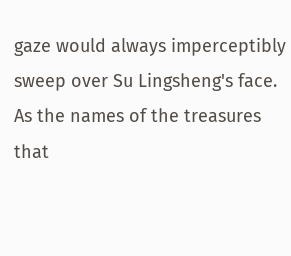gaze would always imperceptibly sweep over Su Lingsheng's face. As the names of the treasures that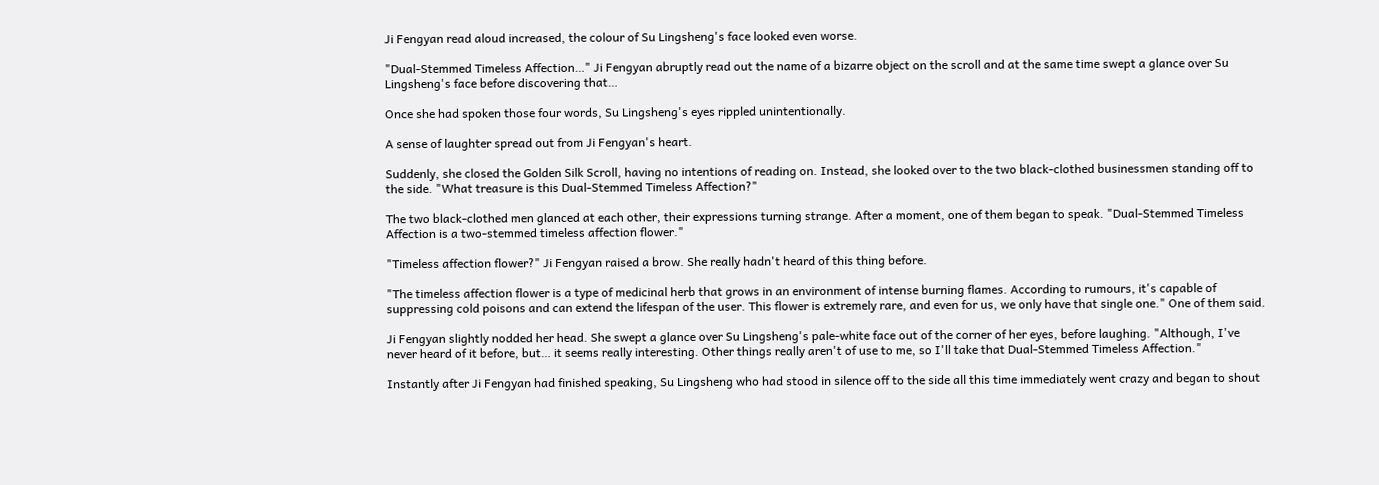Ji Fengyan read aloud increased, the colour of Su Lingsheng's face looked even worse.

"Dual-Stemmed Timeless Affection…" Ji Fengyan abruptly read out the name of a bizarre object on the scroll and at the same time swept a glance over Su Lingsheng's face before discovering that…

Once she had spoken those four words, Su Lingsheng's eyes rippled unintentionally.

A sense of laughter spread out from Ji Fengyan's heart.

Suddenly, she closed the Golden Silk Scroll, having no intentions of reading on. Instead, she looked over to the two black-clothed businessmen standing off to the side. "What treasure is this Dual-Stemmed Timeless Affection?"

The two black-clothed men glanced at each other, their expressions turning strange. After a moment, one of them began to speak. "Dual-Stemmed Timeless Affection is a two-stemmed timeless affection flower."

"Timeless affection flower?" Ji Fengyan raised a brow. She really hadn't heard of this thing before.

"The timeless affection flower is a type of medicinal herb that grows in an environment of intense burning flames. According to rumours, it's capable of suppressing cold poisons and can extend the lifespan of the user. This flower is extremely rare, and even for us, we only have that single one." One of them said.

Ji Fengyan slightly nodded her head. She swept a glance over Su Lingsheng's pale-white face out of the corner of her eyes, before laughing. "Although, I've never heard of it before, but… it seems really interesting. Other things really aren't of use to me, so I'll take that Dual-Stemmed Timeless Affection."

Instantly after Ji Fengyan had finished speaking, Su Lingsheng who had stood in silence off to the side all this time immediately went crazy and began to shout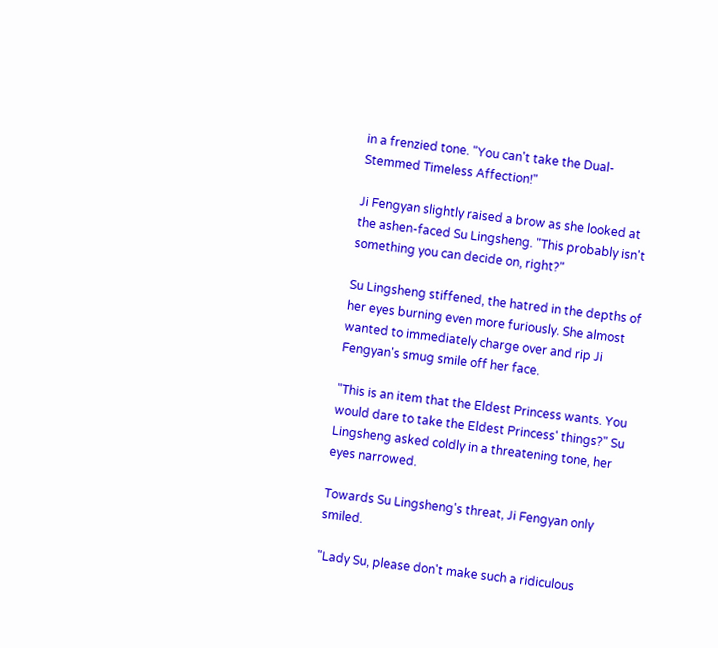in a frenzied tone. "You can't take the Dual-Stemmed Timeless Affection!"

Ji Fengyan slightly raised a brow as she looked at the ashen-faced Su Lingsheng. "This probably isn't something you can decide on, right?"

Su Lingsheng stiffened, the hatred in the depths of her eyes burning even more furiously. She almost wanted to immediately charge over and rip Ji Fengyan's smug smile off her face.

"This is an item that the Eldest Princess wants. You would dare to take the Eldest Princess' things?" Su Lingsheng asked coldly in a threatening tone, her eyes narrowed.

Towards Su Lingsheng's threat, Ji Fengyan only smiled.

"Lady Su, please don't make such a ridiculous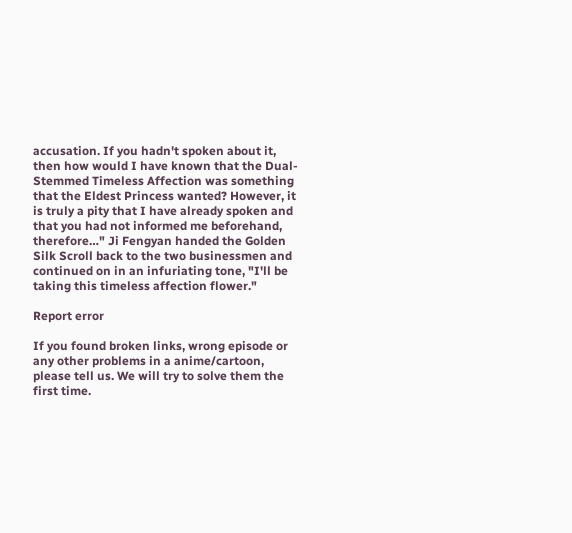accusation. If you hadn't spoken about it, then how would I have known that the Dual-Stemmed Timeless Affection was something that the Eldest Princess wanted? However, it is truly a pity that I have already spoken and that you had not informed me beforehand, therefore…" Ji Fengyan handed the Golden Silk Scroll back to the two businessmen and continued on in an infuriating tone, "I'll be taking this timeless affection flower."

Report error

If you found broken links, wrong episode or any other problems in a anime/cartoon, please tell us. We will try to solve them the first time.